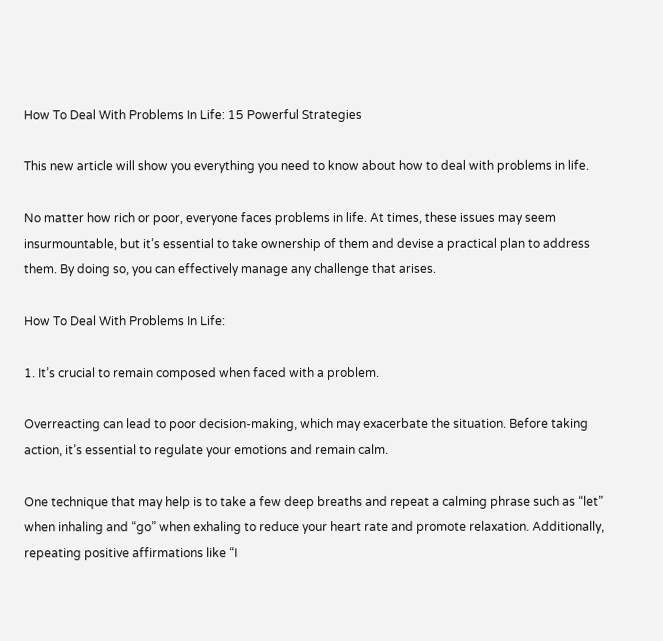How To Deal With Problems In Life: 15 Powerful Strategies

This new article will show you everything you need to know about how to deal with problems in life.

No matter how rich or poor, everyone faces problems in life. At times, these issues may seem insurmountable, but it’s essential to take ownership of them and devise a practical plan to address them. By doing so, you can effectively manage any challenge that arises.

How To Deal With Problems In Life:

1. It’s crucial to remain composed when faced with a problem.

Overreacting can lead to poor decision-making, which may exacerbate the situation. Before taking action, it’s essential to regulate your emotions and remain calm.

One technique that may help is to take a few deep breaths and repeat a calming phrase such as “let” when inhaling and “go” when exhaling to reduce your heart rate and promote relaxation. Additionally, repeating positive affirmations like “I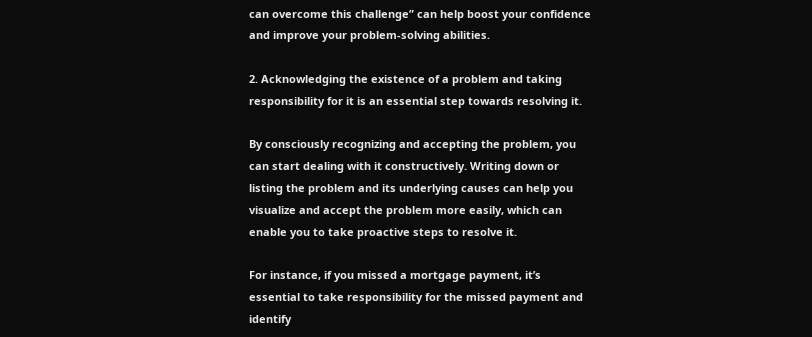can overcome this challenge” can help boost your confidence and improve your problem-solving abilities.

2. Acknowledging the existence of a problem and taking responsibility for it is an essential step towards resolving it.

By consciously recognizing and accepting the problem, you can start dealing with it constructively. Writing down or listing the problem and its underlying causes can help you visualize and accept the problem more easily, which can enable you to take proactive steps to resolve it.

For instance, if you missed a mortgage payment, it’s essential to take responsibility for the missed payment and identify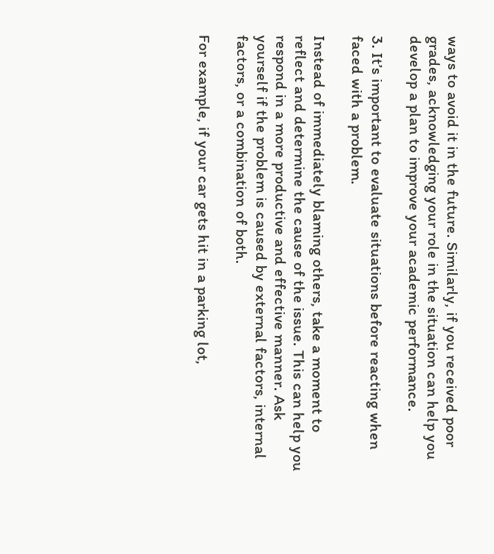ways to avoid it in the future. Similarly, if you received poor grades, acknowledging your role in the situation can help you develop a plan to improve your academic performance.

3. It’s important to evaluate situations before reacting when faced with a problem.

Instead of immediately blaming others, take a moment to reflect and determine the cause of the issue. This can help you respond in a more productive and effective manner. Ask yourself if the problem is caused by external factors, internal factors, or a combination of both.

For example, if your car gets hit in a parking lot,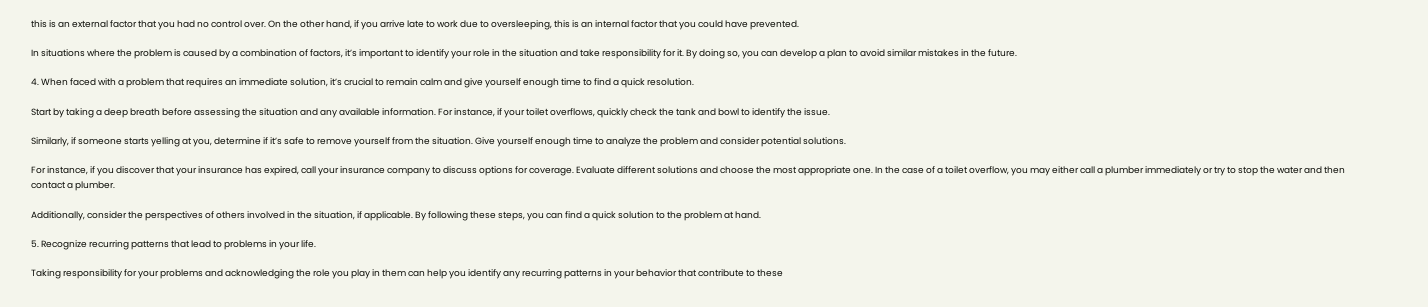this is an external factor that you had no control over. On the other hand, if you arrive late to work due to oversleeping, this is an internal factor that you could have prevented.

In situations where the problem is caused by a combination of factors, it’s important to identify your role in the situation and take responsibility for it. By doing so, you can develop a plan to avoid similar mistakes in the future.

4. When faced with a problem that requires an immediate solution, it’s crucial to remain calm and give yourself enough time to find a quick resolution.

Start by taking a deep breath before assessing the situation and any available information. For instance, if your toilet overflows, quickly check the tank and bowl to identify the issue.

Similarly, if someone starts yelling at you, determine if it’s safe to remove yourself from the situation. Give yourself enough time to analyze the problem and consider potential solutions.

For instance, if you discover that your insurance has expired, call your insurance company to discuss options for coverage. Evaluate different solutions and choose the most appropriate one. In the case of a toilet overflow, you may either call a plumber immediately or try to stop the water and then contact a plumber.

Additionally, consider the perspectives of others involved in the situation, if applicable. By following these steps, you can find a quick solution to the problem at hand.

5. Recognize recurring patterns that lead to problems in your life.

Taking responsibility for your problems and acknowledging the role you play in them can help you identify any recurring patterns in your behavior that contribute to these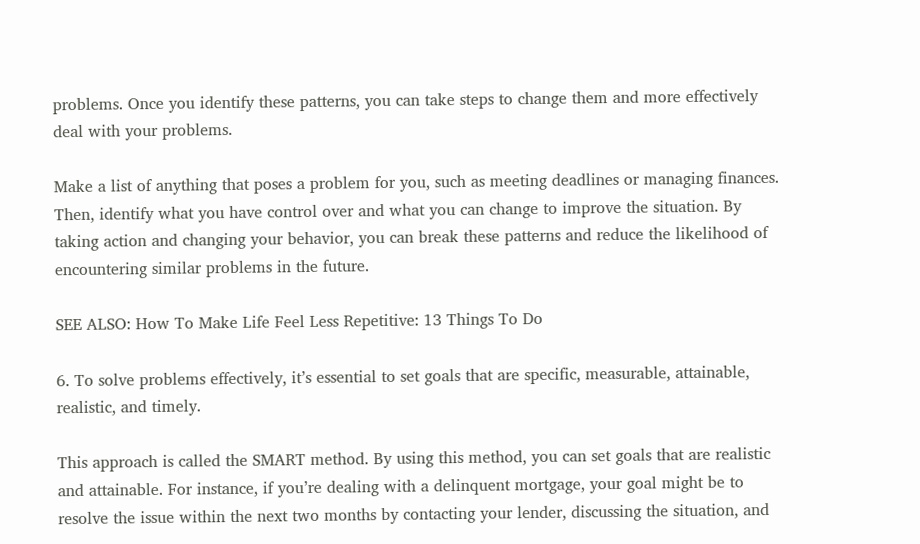problems. Once you identify these patterns, you can take steps to change them and more effectively deal with your problems.

Make a list of anything that poses a problem for you, such as meeting deadlines or managing finances. Then, identify what you have control over and what you can change to improve the situation. By taking action and changing your behavior, you can break these patterns and reduce the likelihood of encountering similar problems in the future.

SEE ALSO: How To Make Life Feel Less Repetitive: 13 Things To Do

6. To solve problems effectively, it’s essential to set goals that are specific, measurable, attainable, realistic, and timely.

This approach is called the SMART method. By using this method, you can set goals that are realistic and attainable. For instance, if you’re dealing with a delinquent mortgage, your goal might be to resolve the issue within the next two months by contacting your lender, discussing the situation, and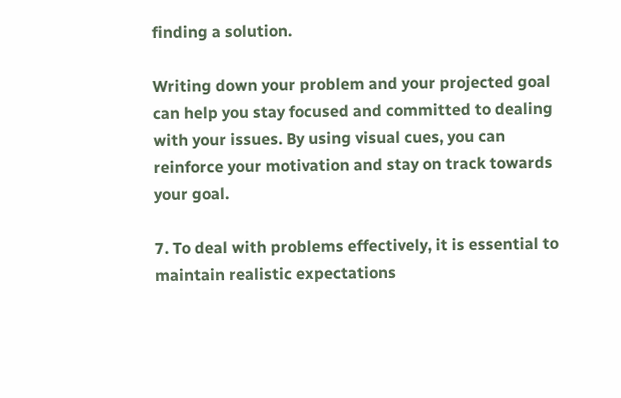finding a solution.

Writing down your problem and your projected goal can help you stay focused and committed to dealing with your issues. By using visual cues, you can reinforce your motivation and stay on track towards your goal.

7. To deal with problems effectively, it is essential to maintain realistic expectations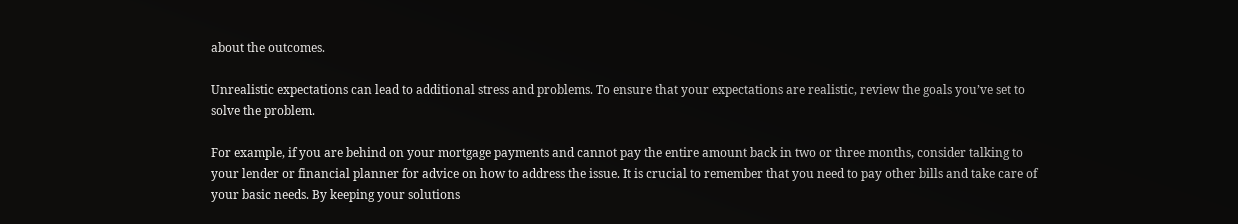about the outcomes.

Unrealistic expectations can lead to additional stress and problems. To ensure that your expectations are realistic, review the goals you’ve set to solve the problem.

For example, if you are behind on your mortgage payments and cannot pay the entire amount back in two or three months, consider talking to your lender or financial planner for advice on how to address the issue. It is crucial to remember that you need to pay other bills and take care of your basic needs. By keeping your solutions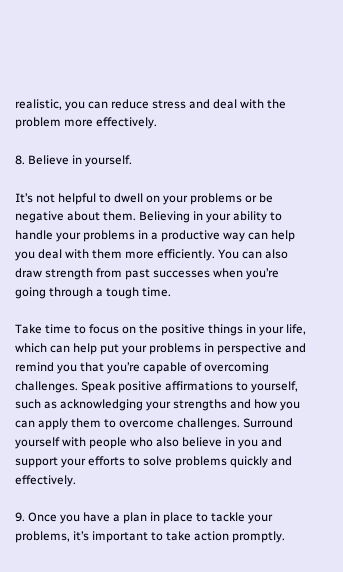realistic, you can reduce stress and deal with the problem more effectively.

8. Believe in yourself.

It’s not helpful to dwell on your problems or be negative about them. Believing in your ability to handle your problems in a productive way can help you deal with them more efficiently. You can also draw strength from past successes when you’re going through a tough time.

Take time to focus on the positive things in your life, which can help put your problems in perspective and remind you that you’re capable of overcoming challenges. Speak positive affirmations to yourself, such as acknowledging your strengths and how you can apply them to overcome challenges. Surround yourself with people who also believe in you and support your efforts to solve problems quickly and effectively.

9. Once you have a plan in place to tackle your problems, it’s important to take action promptly.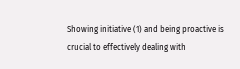Showing initiative (1) and being proactive is crucial to effectively dealing with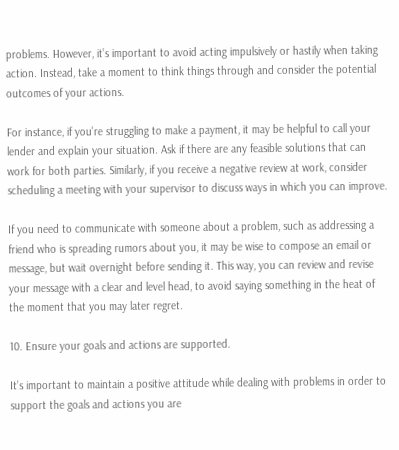problems. However, it’s important to avoid acting impulsively or hastily when taking action. Instead, take a moment to think things through and consider the potential outcomes of your actions.

For instance, if you’re struggling to make a payment, it may be helpful to call your lender and explain your situation. Ask if there are any feasible solutions that can work for both parties. Similarly, if you receive a negative review at work, consider scheduling a meeting with your supervisor to discuss ways in which you can improve.

If you need to communicate with someone about a problem, such as addressing a friend who is spreading rumors about you, it may be wise to compose an email or message, but wait overnight before sending it. This way, you can review and revise your message with a clear and level head, to avoid saying something in the heat of the moment that you may later regret.

10. Ensure your goals and actions are supported.

It’s important to maintain a positive attitude while dealing with problems in order to support the goals and actions you are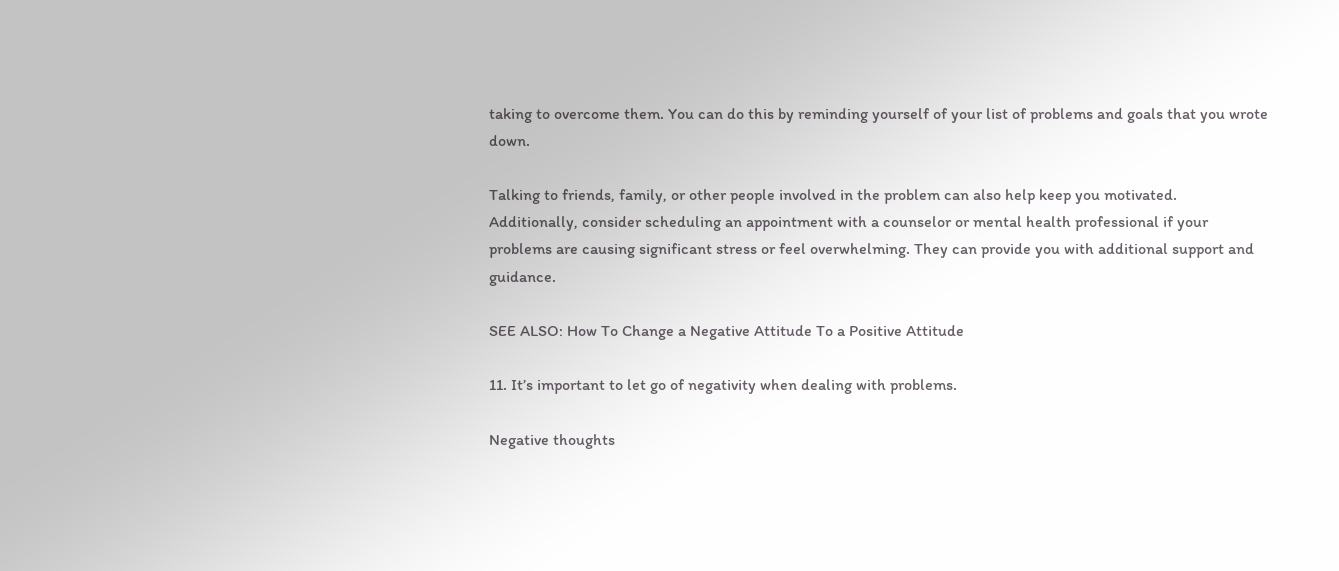taking to overcome them. You can do this by reminding yourself of your list of problems and goals that you wrote down.

Talking to friends, family, or other people involved in the problem can also help keep you motivated. Additionally, consider scheduling an appointment with a counselor or mental health professional if your problems are causing significant stress or feel overwhelming. They can provide you with additional support and guidance.

SEE ALSO: How To Change a Negative Attitude To a Positive Attitude

11. It’s important to let go of negativity when dealing with problems.

Negative thoughts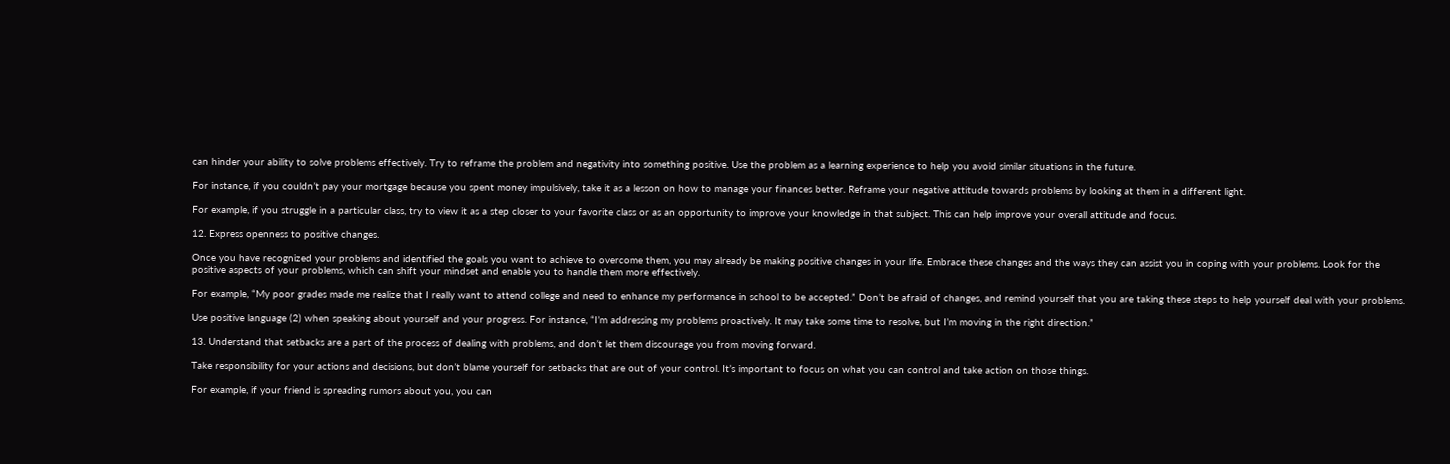can hinder your ability to solve problems effectively. Try to reframe the problem and negativity into something positive. Use the problem as a learning experience to help you avoid similar situations in the future.

For instance, if you couldn’t pay your mortgage because you spent money impulsively, take it as a lesson on how to manage your finances better. Reframe your negative attitude towards problems by looking at them in a different light.

For example, if you struggle in a particular class, try to view it as a step closer to your favorite class or as an opportunity to improve your knowledge in that subject. This can help improve your overall attitude and focus.

12. Express openness to positive changes.

Once you have recognized your problems and identified the goals you want to achieve to overcome them, you may already be making positive changes in your life. Embrace these changes and the ways they can assist you in coping with your problems. Look for the positive aspects of your problems, which can shift your mindset and enable you to handle them more effectively.

For example, “My poor grades made me realize that I really want to attend college and need to enhance my performance in school to be accepted.” Don’t be afraid of changes, and remind yourself that you are taking these steps to help yourself deal with your problems.

Use positive language (2) when speaking about yourself and your progress. For instance, “I’m addressing my problems proactively. It may take some time to resolve, but I’m moving in the right direction.”

13. Understand that setbacks are a part of the process of dealing with problems, and don’t let them discourage you from moving forward.

Take responsibility for your actions and decisions, but don’t blame yourself for setbacks that are out of your control. It’s important to focus on what you can control and take action on those things.

For example, if your friend is spreading rumors about you, you can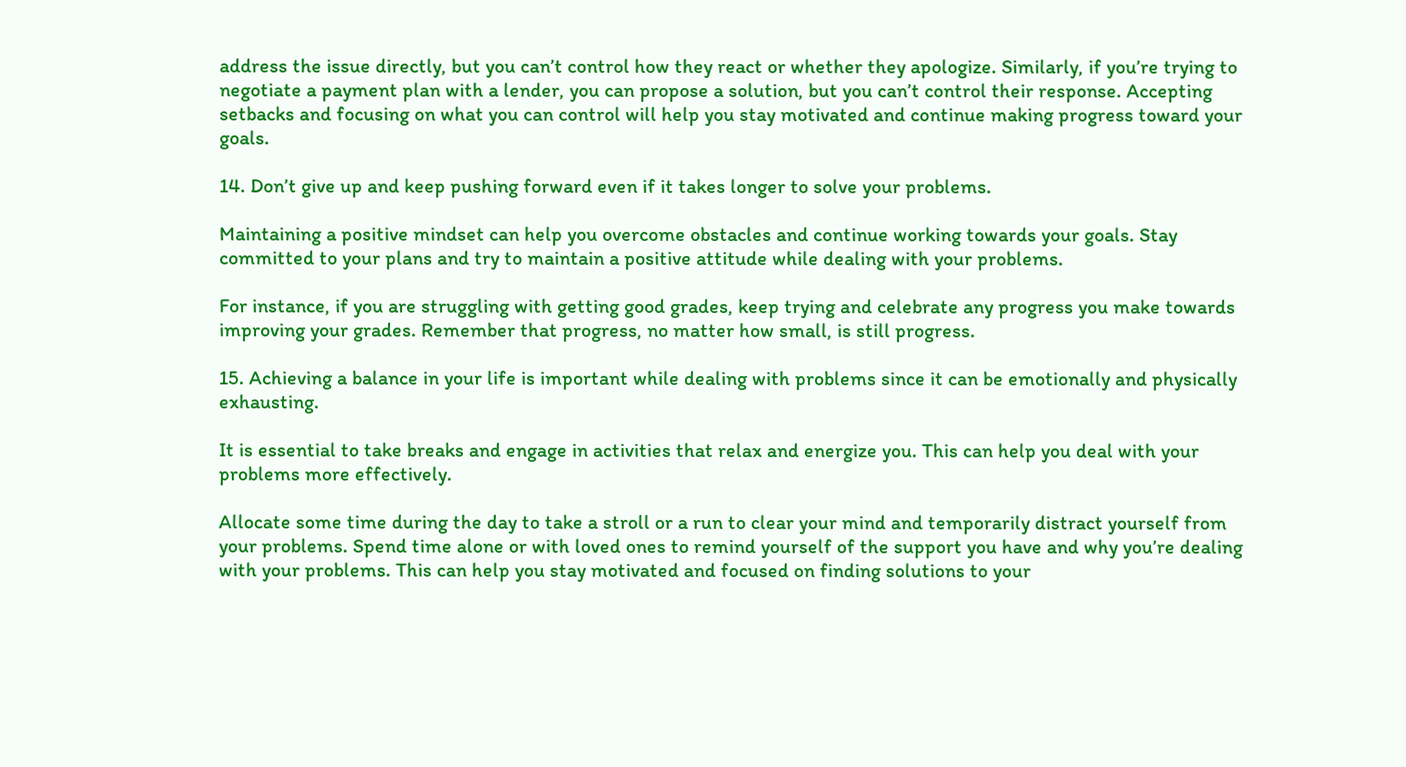address the issue directly, but you can’t control how they react or whether they apologize. Similarly, if you’re trying to negotiate a payment plan with a lender, you can propose a solution, but you can’t control their response. Accepting setbacks and focusing on what you can control will help you stay motivated and continue making progress toward your goals.

14. Don’t give up and keep pushing forward even if it takes longer to solve your problems.

Maintaining a positive mindset can help you overcome obstacles and continue working towards your goals. Stay committed to your plans and try to maintain a positive attitude while dealing with your problems.

For instance, if you are struggling with getting good grades, keep trying and celebrate any progress you make towards improving your grades. Remember that progress, no matter how small, is still progress.

15. Achieving a balance in your life is important while dealing with problems since it can be emotionally and physically exhausting.

It is essential to take breaks and engage in activities that relax and energize you. This can help you deal with your problems more effectively.

Allocate some time during the day to take a stroll or a run to clear your mind and temporarily distract yourself from your problems. Spend time alone or with loved ones to remind yourself of the support you have and why you’re dealing with your problems. This can help you stay motivated and focused on finding solutions to your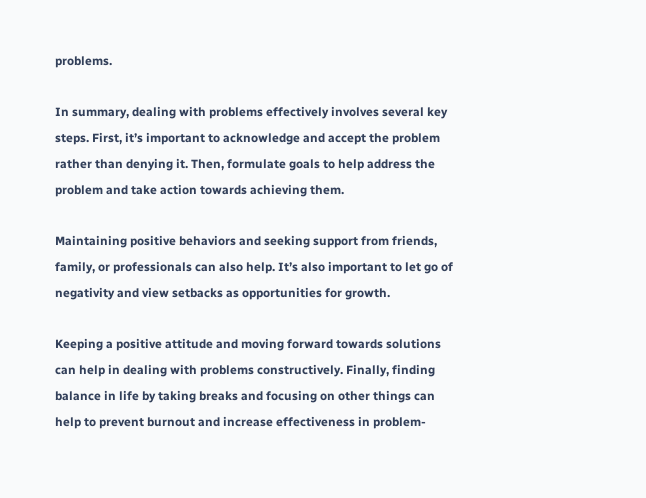problems.

In summary, dealing with problems effectively involves several key steps. First, it’s important to acknowledge and accept the problem rather than denying it. Then, formulate goals to help address the problem and take action towards achieving them.

Maintaining positive behaviors and seeking support from friends, family, or professionals can also help. It’s also important to let go of negativity and view setbacks as opportunities for growth.

Keeping a positive attitude and moving forward towards solutions can help in dealing with problems constructively. Finally, finding balance in life by taking breaks and focusing on other things can help to prevent burnout and increase effectiveness in problem-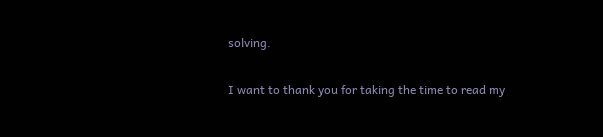solving.

I want to thank you for taking the time to read my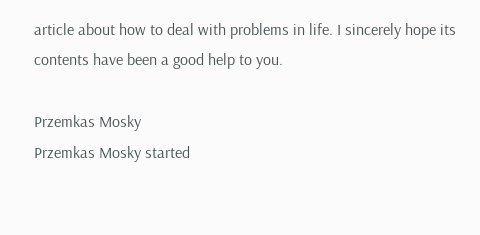article about how to deal with problems in life. I sincerely hope its contents have been a good help to you.

Przemkas Mosky
Przemkas Mosky started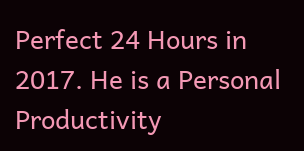Perfect 24 Hours in 2017. He is a Personal Productivity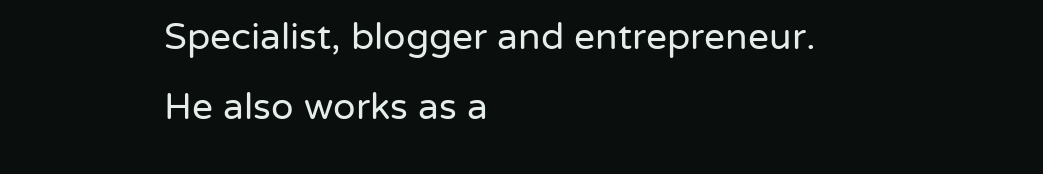Specialist, blogger and entrepreneur. He also works as a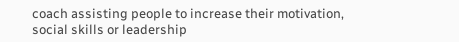coach assisting people to increase their motivation, social skills or leadership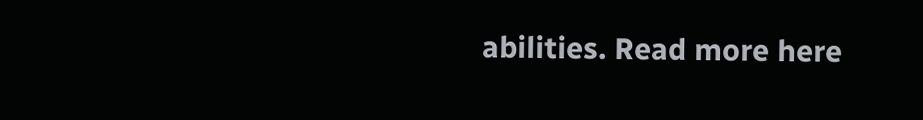abilities. Read more here